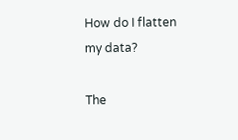How do I flatten my data?

The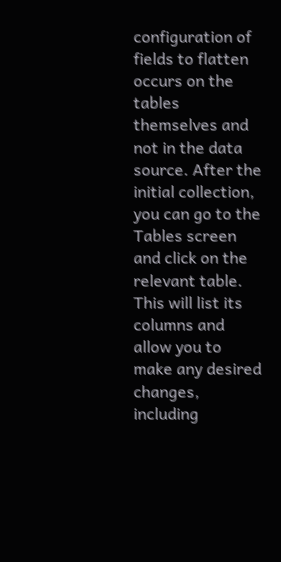configuration of fields to flatten occurs on the tables themselves and not in the data source. After the initial collection, you can go to the Tables screen and click on the relevant table. This will list its columns and allow you to make any desired changes, including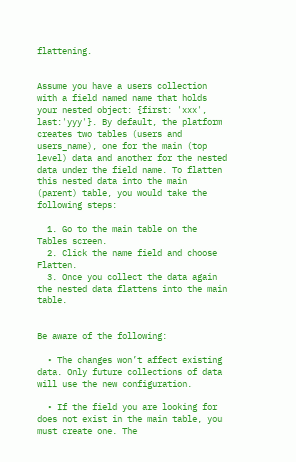flattening.


Assume you have a users collection with a field named name that holds your nested object: {first: 'xxx', last:'yyy'}. By default, the platform creates two tables (users and users_name), one for the main (top level) data and another for the nested data under the field name. To flatten this nested data into the main (parent) table, you would take the following steps:

  1. Go to the main table on the Tables screen.
  2. Click the name field and choose Flatten.
  3. Once you collect the data again the nested data flattens into the main table.


Be aware of the following:

  • The changes won’t affect existing data. Only future collections of data will use the new configuration.

  • If the field you are looking for does not exist in the main table, you must create one. The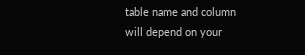table name and column will depend on your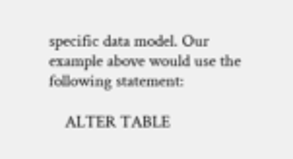specific data model. Our example above would use the following statement:

    ALTER TABLE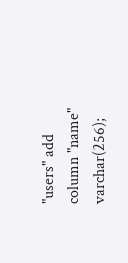"users" add column "name" varchar(256);